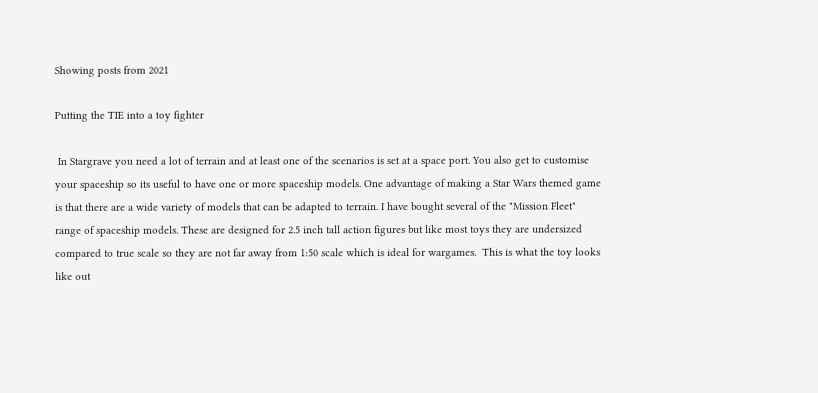Showing posts from 2021

Putting the TIE into a toy fighter

 In Stargrave you need a lot of terrain and at least one of the scenarios is set at a space port. You also get to customise your spaceship so its useful to have one or more spaceship models. One advantage of making a Star Wars themed game is that there are a wide variety of models that can be adapted to terrain. I have bought several of the "Mission Fleet" range of spaceship models. These are designed for 2.5 inch tall action figures but like most toys they are undersized compared to true scale so they are not far away from 1:50 scale which is ideal for wargames.  This is what the toy looks like out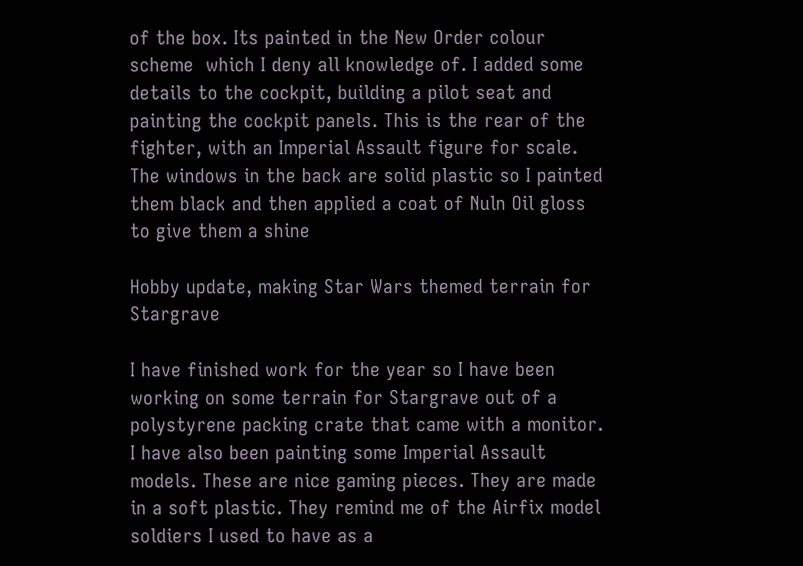of the box. Its painted in the New Order colour scheme  which I deny all knowledge of. I added some details to the cockpit, building a pilot seat and painting the cockpit panels. This is the rear of the fighter, with an Imperial Assault figure for scale. The windows in the back are solid plastic so I painted them black and then applied a coat of Nuln Oil gloss to give them a shine

Hobby update, making Star Wars themed terrain for Stargrave

I have finished work for the year so I have been working on some terrain for Stargrave out of a polystyrene packing crate that came with a monitor. I have also been painting some Imperial Assault models. These are nice gaming pieces. They are made in a soft plastic. They remind me of the Airfix model soldiers I used to have as a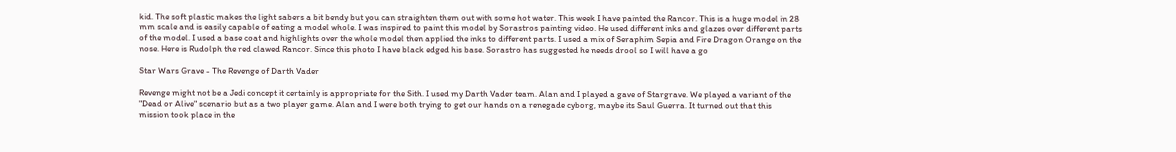kid. The soft plastic makes the light sabers a bit bendy but you can straighten them out with some hot water. This week I have painted the Rancor. This is a huge model in 28 mm scale and is easily capable of eating a model whole. I was inspired to paint this model by Sorastros painting video. He used different inks and glazes over different parts of the model. I used a base coat and highlights over the whole model then applied the inks to different parts. I used a mix of Seraphim Sepia and Fire Dragon Orange on the nose. Here is Rudolph the red clawed Rancor. Since this photo I have black edged his base. Sorastro has suggested he needs drool so I will have a go

Star Wars Grave - The Revenge of Darth Vader

Revenge might not be a Jedi concept it certainly is appropriate for the Sith. I used my Darth Vader team. Alan and I played a gave of Stargrave. We played a variant of the "Dead or Alive" scenario but as a two player game. Alan and I were both trying to get our hands on a renegade cyborg, maybe its Saul Guerra. It turned out that this mission took place in the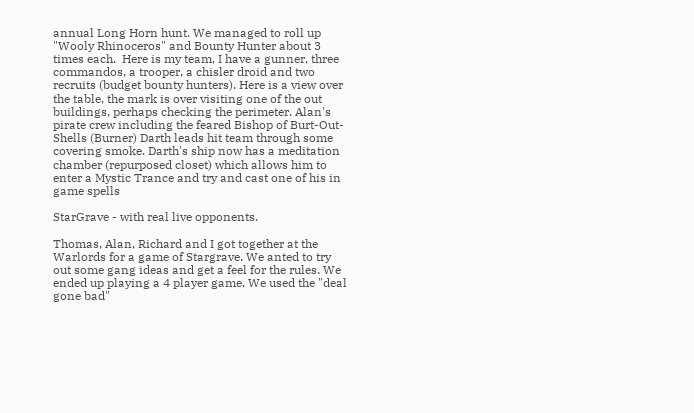annual Long Horn hunt. We managed to roll up "Wooly Rhinoceros" and Bounty Hunter about 3 times each.  Here is my team, I have a gunner, three commandos, a trooper, a chisler droid and two recruits (budget bounty hunters). Here is a view over the table, the mark is over visiting one of the out buildings, perhaps checking the perimeter. Alan's pirate crew including the feared Bishop of Burt-Out-Shells (Burner) Darth leads hit team through some covering smoke. Darth's ship now has a meditation chamber (repurposed closet) which allows him to enter a Mystic Trance and try and cast one of his in game spells

StarGrave - with real live opponents.

Thomas, Alan, Richard and I got together at the Warlords for a game of Stargrave. We anted to try out some gang ideas and get a feel for the rules. We ended up playing a 4 player game. We used the "deal gone bad"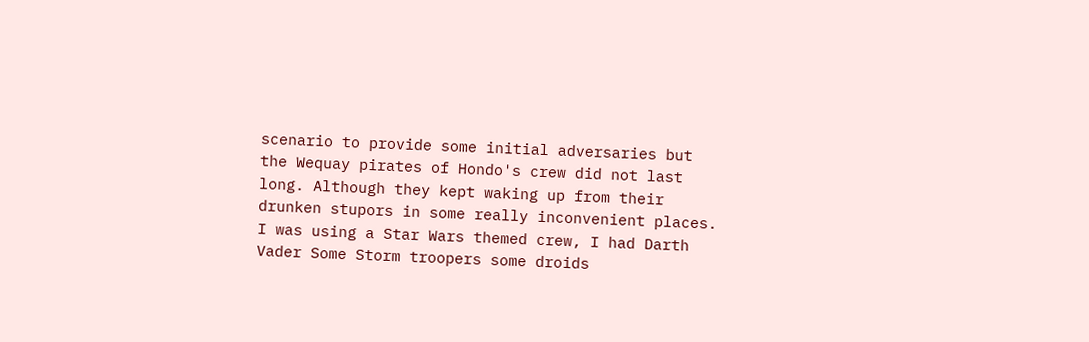scenario to provide some initial adversaries but the Wequay pirates of Hondo's crew did not last long. Although they kept waking up from their drunken stupors in some really inconvenient places. I was using a Star Wars themed crew, I had Darth Vader Some Storm troopers some droids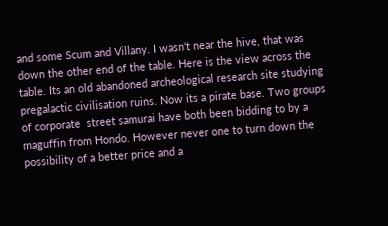and some Scum and Villany. I wasn't near the hive, that was down the other end of the table. Here is the view across the table. Its an old abandoned archeological research site studying pregalactic civilisation ruins. Now its a pirate base. Two groups of corporate  street samurai have both been bidding to by a maguffin from Hondo. However never one to turn down the possibility of a better price and a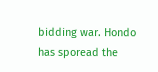bidding war. Hondo has sporead the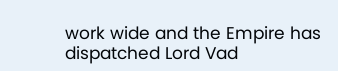work wide and the Empire has dispatched Lord Vad